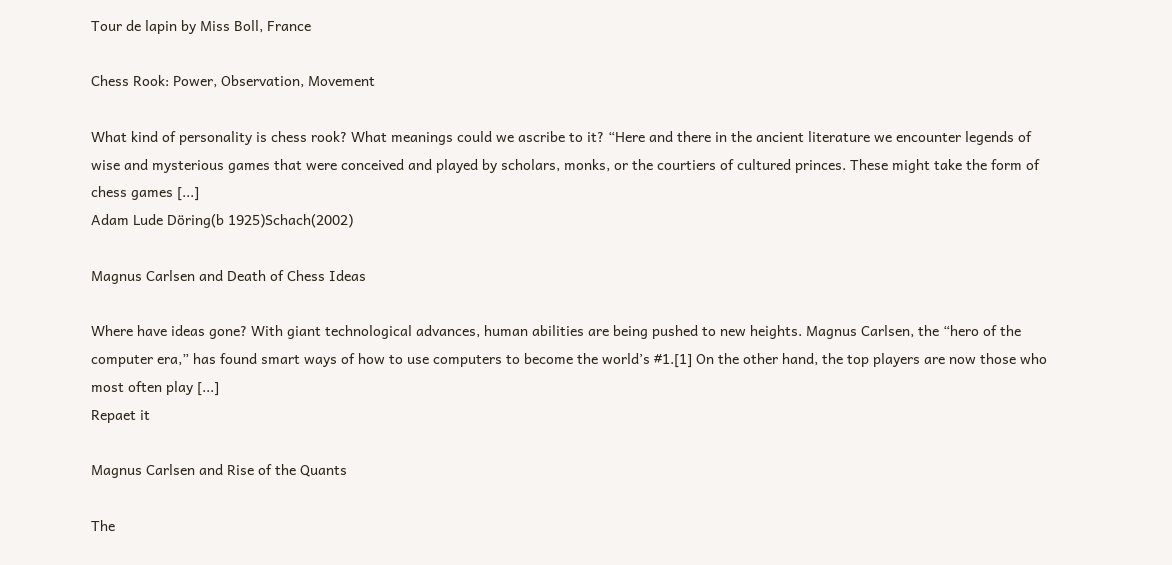Tour de lapin by Miss Boll, France

Chess Rook: Power, Observation, Movement

What kind of personality is chess rook? What meanings could we ascribe to it? “Here and there in the ancient literature we encounter legends of wise and mysterious games that were conceived and played by scholars, monks, or the courtiers of cultured princes. These might take the form of chess games [...]
Adam Lude Döring(b 1925)Schach(2002)

Magnus Carlsen and Death of Chess Ideas

Where have ideas gone? With giant technological advances, human abilities are being pushed to new heights. Magnus Carlsen, the “hero of the computer era,” has found smart ways of how to use computers to become the world’s #1.[1] On the other hand, the top players are now those who most often play [...]
Repaet it

Magnus Carlsen and Rise of the Quants

The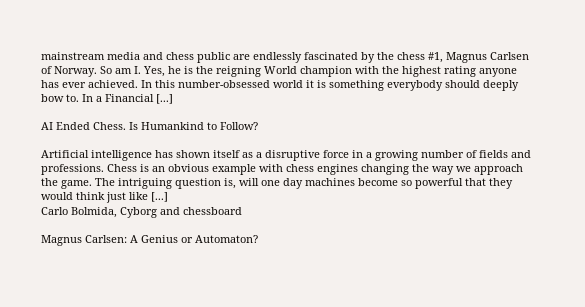mainstream media and chess public are endlessly fascinated by the chess #1, Magnus Carlsen of Norway. So am I. Yes, he is the reigning World champion with the highest rating anyone has ever achieved. In this number-obsessed world it is something everybody should deeply bow to. In a Financial [...]

AI Ended Chess. Is Humankind to Follow?

Artificial intelligence has shown itself as a disruptive force in a growing number of fields and professions. Chess is an obvious example with chess engines changing the way we approach the game. The intriguing question is, will one day machines become so powerful that they would think just like [...]
Carlo Bolmida, Cyborg and chessboard

Magnus Carlsen: A Genius or Automaton?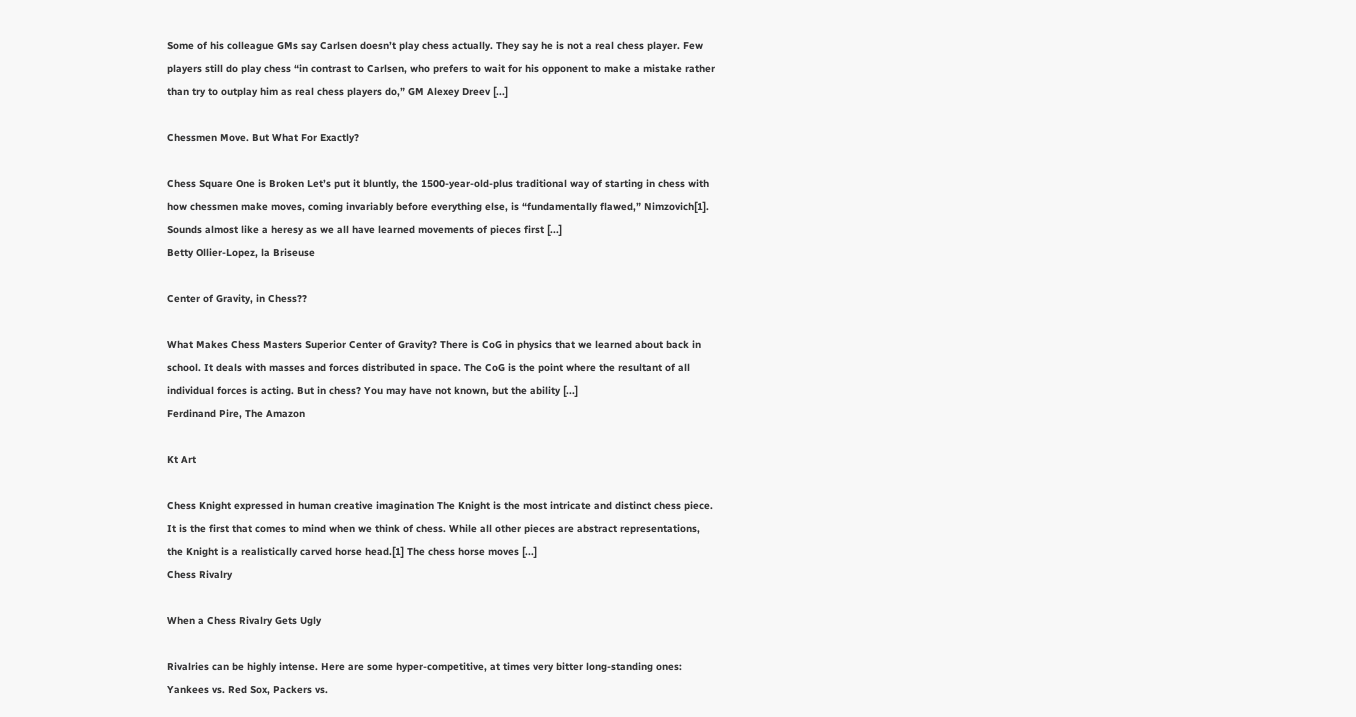Some of his colleague GMs say Carlsen doesn’t play chess actually. They say he is not a real chess player. Few players still do play chess “in contrast to Carlsen, who prefers to wait for his opponent to make a mistake rather than try to outplay him as real chess players do,” GM Alexey Dreev [...]

Chessmen Move. But What For Exactly?

Chess Square One is Broken Let’s put it bluntly, the 1500-year-old-plus traditional way of starting in chess with how chessmen make moves, coming invariably before everything else, is “fundamentally flawed,” Nimzovich[1]. Sounds almost like a heresy as we all have learned movements of pieces first [...]
Betty Ollier-Lopez, la Briseuse

Center of Gravity, in Chess??

What Makes Chess Masters Superior Center of Gravity? There is CoG in physics that we learned about back in school. It deals with masses and forces distributed in space. The CoG is the point where the resultant of all individual forces is acting. But in chess? You may have not known, but the ability [...]
Ferdinand Pire, The Amazon

Kt Art

Chess Knight expressed in human creative imagination The Knight is the most intricate and distinct chess piece. It is the first that comes to mind when we think of chess. While all other pieces are abstract representations, the Knight is a realistically carved horse head.[1] The chess horse moves [...]
Chess Rivalry

When a Chess Rivalry Gets Ugly

Rivalries can be highly intense. Here are some hyper-competitive, at times very bitter long-standing ones: Yankees vs. Red Sox, Packers vs.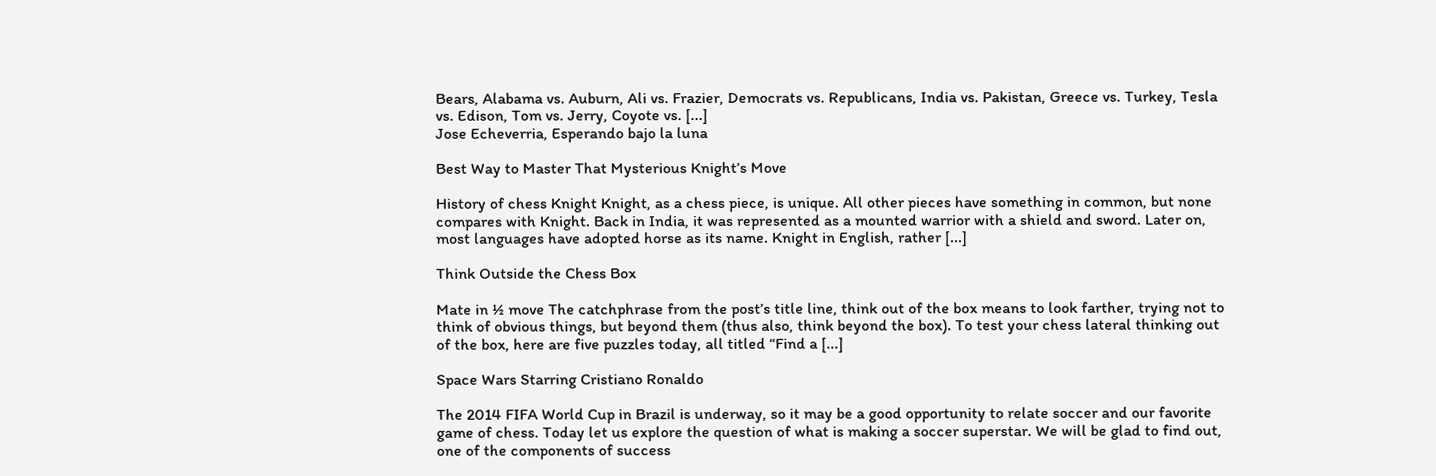Bears, Alabama vs. Auburn, Ali vs. Frazier, Democrats vs. Republicans, India vs. Pakistan, Greece vs. Turkey, Tesla vs. Edison, Tom vs. Jerry, Coyote vs. [...]
Jose Echeverria, Esperando bajo la luna

Best Way to Master That Mysterious Knight’s Move

History of chess Knight Knight, as a chess piece, is unique. All other pieces have something in common, but none compares with Knight. Back in India, it was represented as a mounted warrior with a shield and sword. Later on, most languages have adopted horse as its name. Knight in English, rather [...]

Think Outside the Chess Box

Mate in ½ move The catchphrase from the post’s title line, think out of the box means to look farther, trying not to think of obvious things, but beyond them (thus also, think beyond the box). To test your chess lateral thinking out of the box, here are five puzzles today, all titled “Find a [...]

Space Wars Starring Cristiano Ronaldo

The 2014 FIFA World Cup in Brazil is underway, so it may be a good opportunity to relate soccer and our favorite game of chess. Today let us explore the question of what is making a soccer superstar. We will be glad to find out, one of the components of success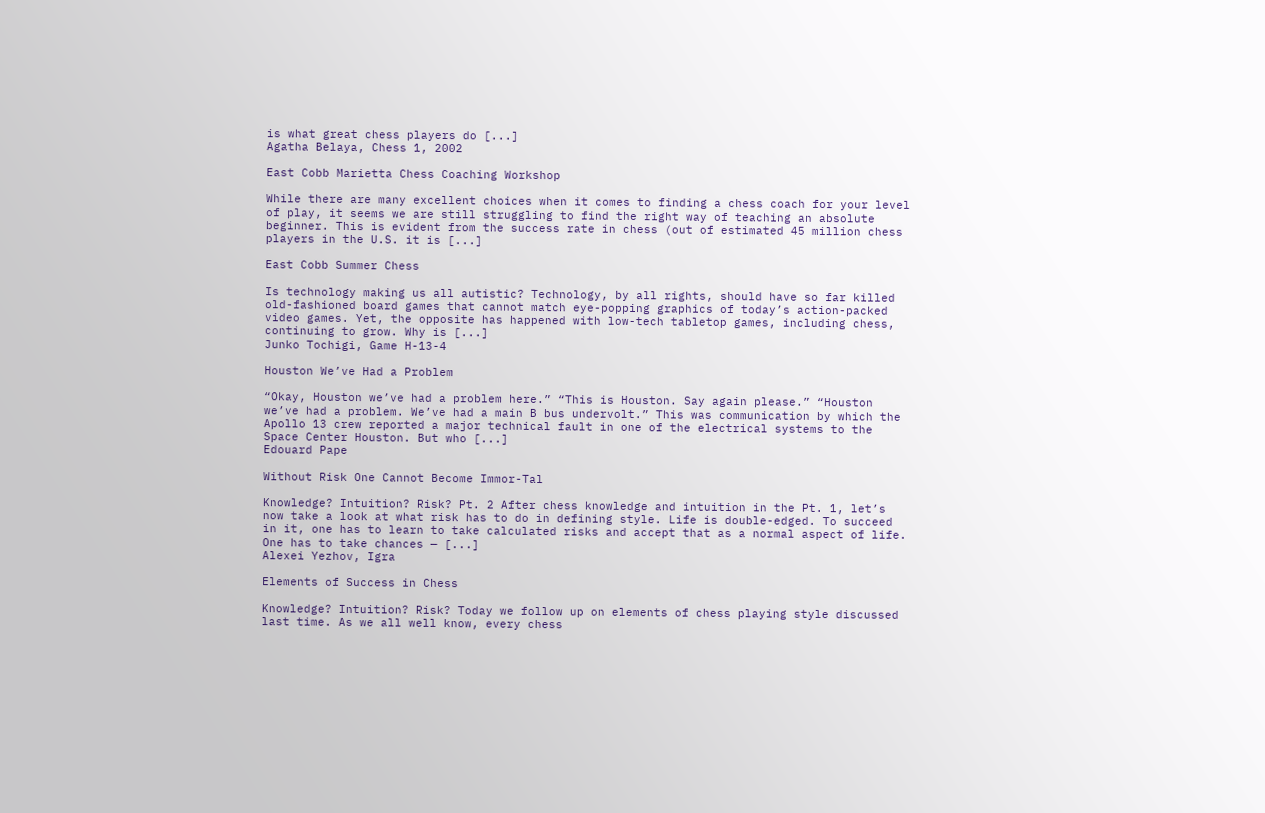is what great chess players do [...]
Agatha Belaya, Chess 1, 2002

East Cobb Marietta Chess Coaching Workshop

While there are many excellent choices when it comes to finding a chess coach for your level of play, it seems we are still struggling to find the right way of teaching an absolute beginner. This is evident from the success rate in chess (out of estimated 45 million chess players in the U.S. it is [...]

East Cobb Summer Chess

Is technology making us all autistic? Technology, by all rights, should have so far killed old-fashioned board games that cannot match eye-popping graphics of today’s action-packed video games. Yet, the opposite has happened with low-tech tabletop games, including chess, continuing to grow. Why is [...]
Junko Tochigi, Game H-13-4

Houston We’ve Had a Problem

“Okay, Houston we’ve had a problem here.” “This is Houston. Say again please.” “Houston we’ve had a problem. We’ve had a main B bus undervolt.” This was communication by which the Apollo 13 crew reported a major technical fault in one of the electrical systems to the Space Center Houston. But who [...]
Edouard Pape

Without Risk One Cannot Become Immor-Tal

Knowledge? Intuition? Risk? Pt. 2 After chess knowledge and intuition in the Pt. 1, let’s now take a look at what risk has to do in defining style. Life is double-edged. To succeed in it, one has to learn to take calculated risks and accept that as a normal aspect of life. One has to take chances — [...]
Alexei Yezhov, Igra

Elements of Success in Chess

Knowledge? Intuition? Risk? Today we follow up on elements of chess playing style discussed last time. As we all well know, every chess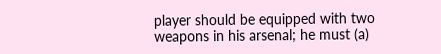player should be equipped with two weapons in his arsenal; he must (a)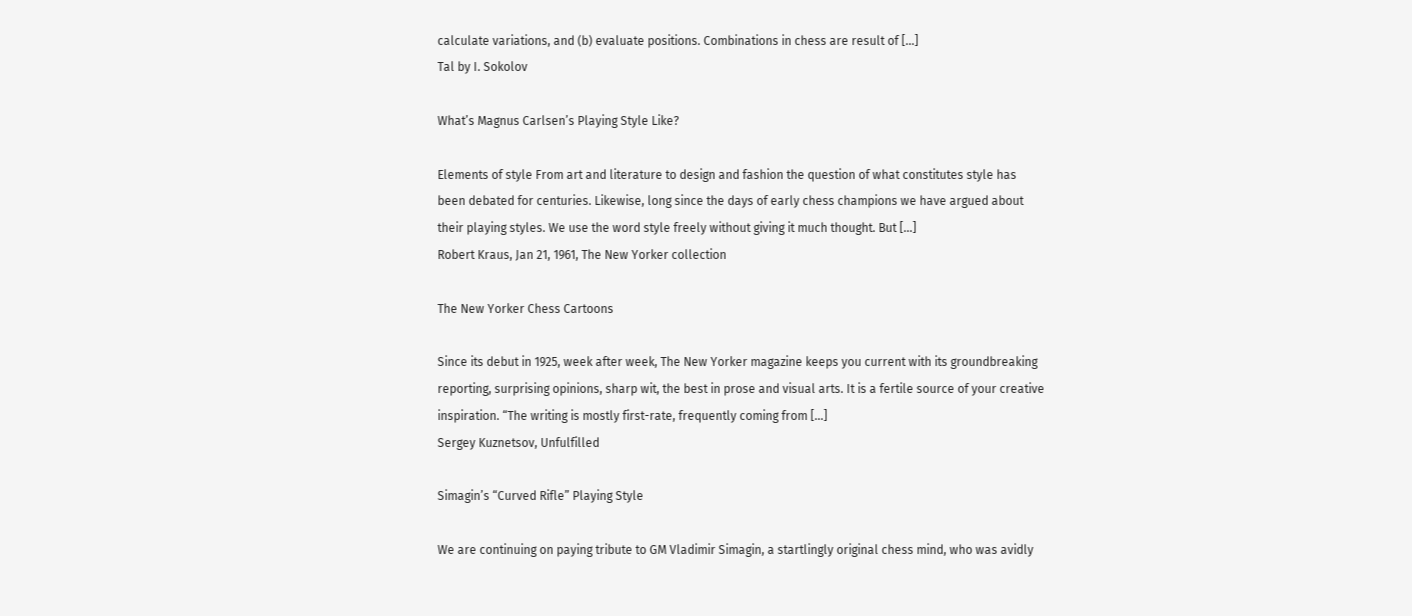calculate variations, and (b) evaluate positions. Combinations in chess are result of [...]
Tal by I. Sokolov

What’s Magnus Carlsen’s Playing Style Like?

Elements of style From art and literature to design and fashion the question of what constitutes style has been debated for centuries. Likewise, long since the days of early chess champions we have argued about their playing styles. We use the word style freely without giving it much thought. But [...]
Robert Kraus, Jan 21, 1961, The New Yorker collection

The New Yorker Chess Cartoons

Since its debut in 1925, week after week, The New Yorker magazine keeps you current with its groundbreaking reporting, surprising opinions, sharp wit, the best in prose and visual arts. It is a fertile source of your creative inspiration. “The writing is mostly first-rate, frequently coming from [...]
Sergey Kuznetsov, Unfulfilled

Simagin’s “Curved Rifle” Playing Style

We are continuing on paying tribute to GM Vladimir Simagin, a startlingly original chess mind, who was avidly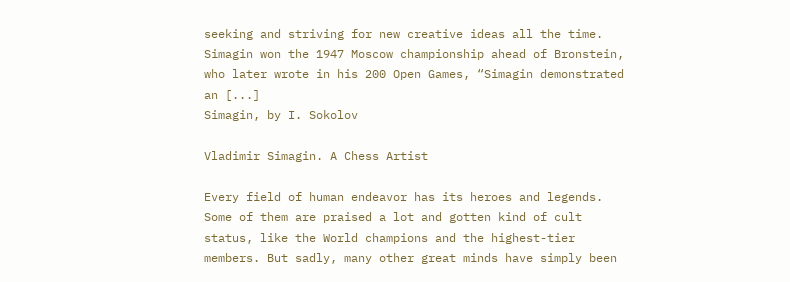seeking and striving for new creative ideas all the time. Simagin won the 1947 Moscow championship ahead of Bronstein, who later wrote in his 200 Open Games, “Simagin demonstrated an [...]
Simagin, by I. Sokolov

Vladimir Simagin. A Chess Artist

Every field of human endeavor has its heroes and legends. Some of them are praised a lot and gotten kind of cult status, like the World champions and the highest-tier members. But sadly, many other great minds have simply been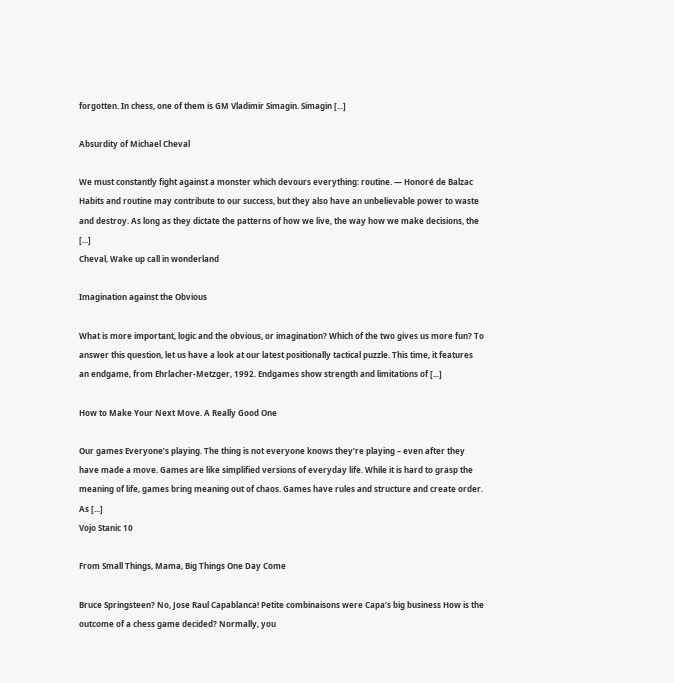forgotten. In chess, one of them is GM Vladimir Simagin. Simagin [...]

Absurdity of Michael Cheval

We must constantly fight against a monster which devours everything: routine. ― Honoré de Balzac Habits and routine may contribute to our success, but they also have an unbelievable power to waste and destroy. As long as they dictate the patterns of how we live, the way how we make decisions, the [...]
Cheval, Wake up call in wonderland

Imagination against the Obvious

What is more important, logic and the obvious, or imagination? Which of the two gives us more fun? To answer this question, let us have a look at our latest positionally tactical puzzle. This time, it features an endgame, from Ehrlacher-Metzger, 1992. Endgames show strength and limitations of [...]

How to Make Your Next Move. A Really Good One

Our games Everyone’s playing. The thing is not everyone knows they’re playing – even after they have made a move. Games are like simplified versions of everyday life. While it is hard to grasp the meaning of life, games bring meaning out of chaos. Games have rules and structure and create order. As [...]
Vojo Stanic 10

From Small Things, Mama, Big Things One Day Come

Bruce Springsteen? No, Jose Raul Capablanca! Petite combinaisons were Capa’s big business How is the outcome of a chess game decided? Normally, you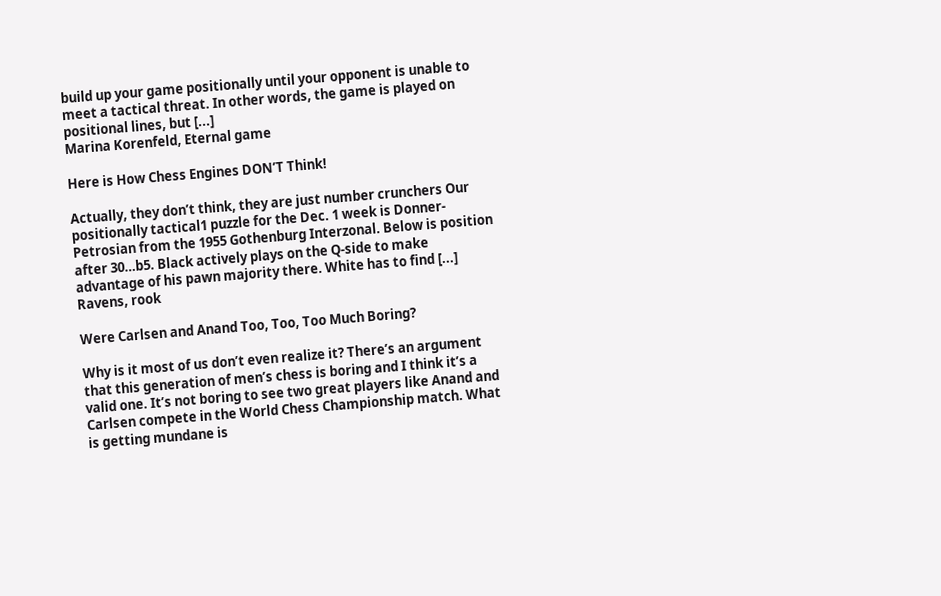build up your game positionally until your opponent is unable to meet a tactical threat. In other words, the game is played on positional lines, but [...]
Marina Korenfeld, Eternal game

Here is How Chess Engines DON’T Think!

Actually, they don’t think, they are just number crunchers Our positionally tactical1 puzzle for the Dec. 1 week is Donner-Petrosian from the 1955 Gothenburg Interzonal. Below is position after 30…b5. Black actively plays on the Q-side to make advantage of his pawn majority there. White has to find [...]
Ravens, rook

Were Carlsen and Anand Too, Too, Too Much Boring?

Why is it most of us don’t even realize it? There’s an argument that this generation of men’s chess is boring and I think it’s a valid one. It’s not boring to see two great players like Anand and Carlsen compete in the World Chess Championship match. What is getting mundane is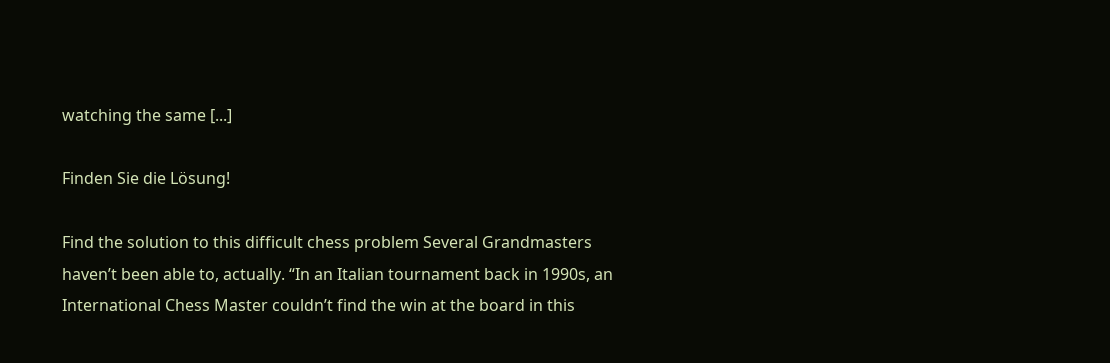watching the same [...]

Finden Sie die Lösung!

Find the solution to this difficult chess problem Several Grandmasters haven’t been able to, actually. “In an Italian tournament back in 1990s, an International Chess Master couldn’t find the win at the board in this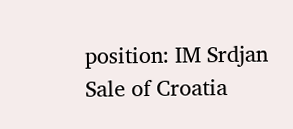position: IM Srdjan Sale of Croatia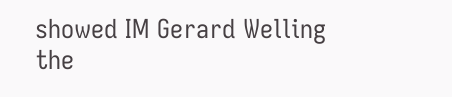showed IM Gerard Welling the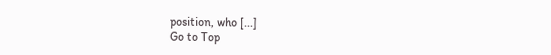position, who [...]
Go to Top